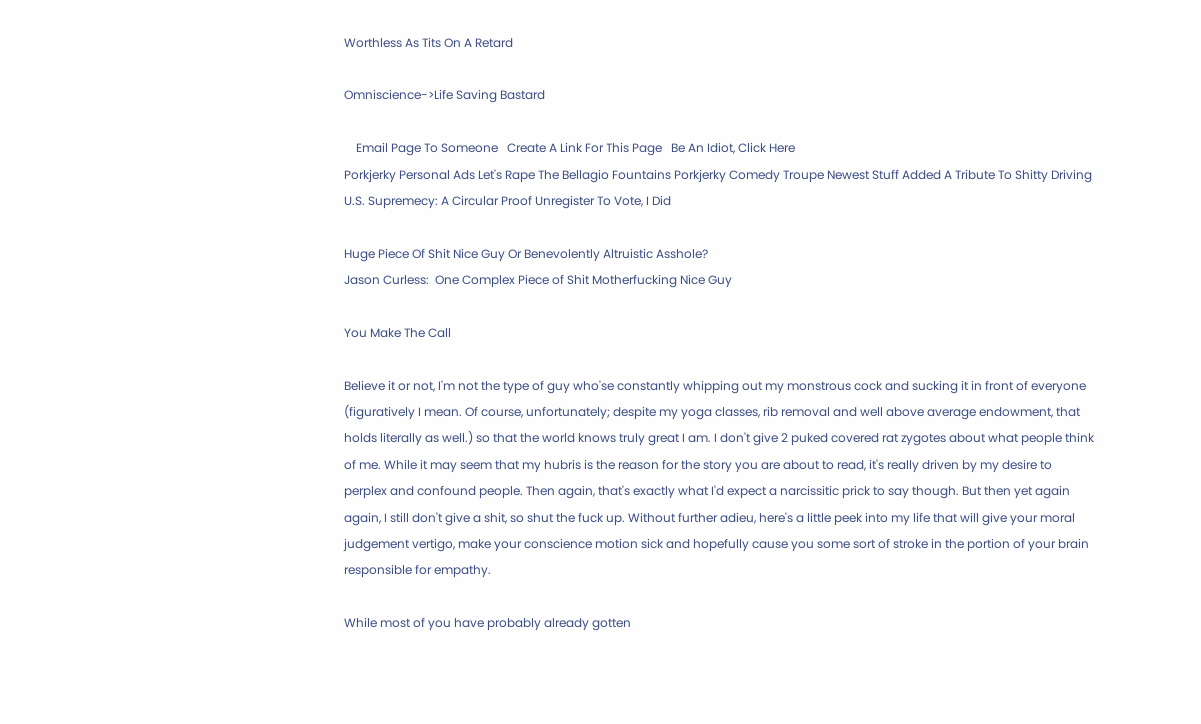Worthless As Tits On A Retard

Omniscience->Life Saving Bastard

    Email Page To Someone   Create A Link For This Page   Be An Idiot, Click Here
Porkjerky Personal Ads Let's Rape The Bellagio Fountains Porkjerky Comedy Troupe Newest Stuff Added A Tribute To Shitty Driving U.S. Supremecy: A Circular Proof Unregister To Vote, I Did

Huge Piece Of Shit Nice Guy Or Benevolently Altruistic Asshole?
Jason Curless:  One Complex Piece of Shit Motherfucking Nice Guy

You Make The Call

Believe it or not, I'm not the type of guy who'se constantly whipping out my monstrous cock and sucking it in front of everyone (figuratively I mean. Of course, unfortunately; despite my yoga classes, rib removal and well above average endowment, that holds literally as well.) so that the world knows truly great I am. I don't give 2 puked covered rat zygotes about what people think of me. While it may seem that my hubris is the reason for the story you are about to read, it's really driven by my desire to perplex and confound people. Then again, that's exactly what I'd expect a narcissitic prick to say though. But then yet again again, I still don't give a shit, so shut the fuck up. Without further adieu, here's a little peek into my life that will give your moral judgement vertigo, make your conscience motion sick and hopefully cause you some sort of stroke in the portion of your brain responsible for empathy.

While most of you have probably already gotten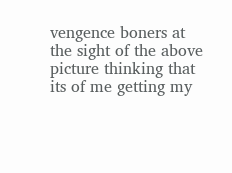vengence boners at the sight of the above picture thinking that its of me getting my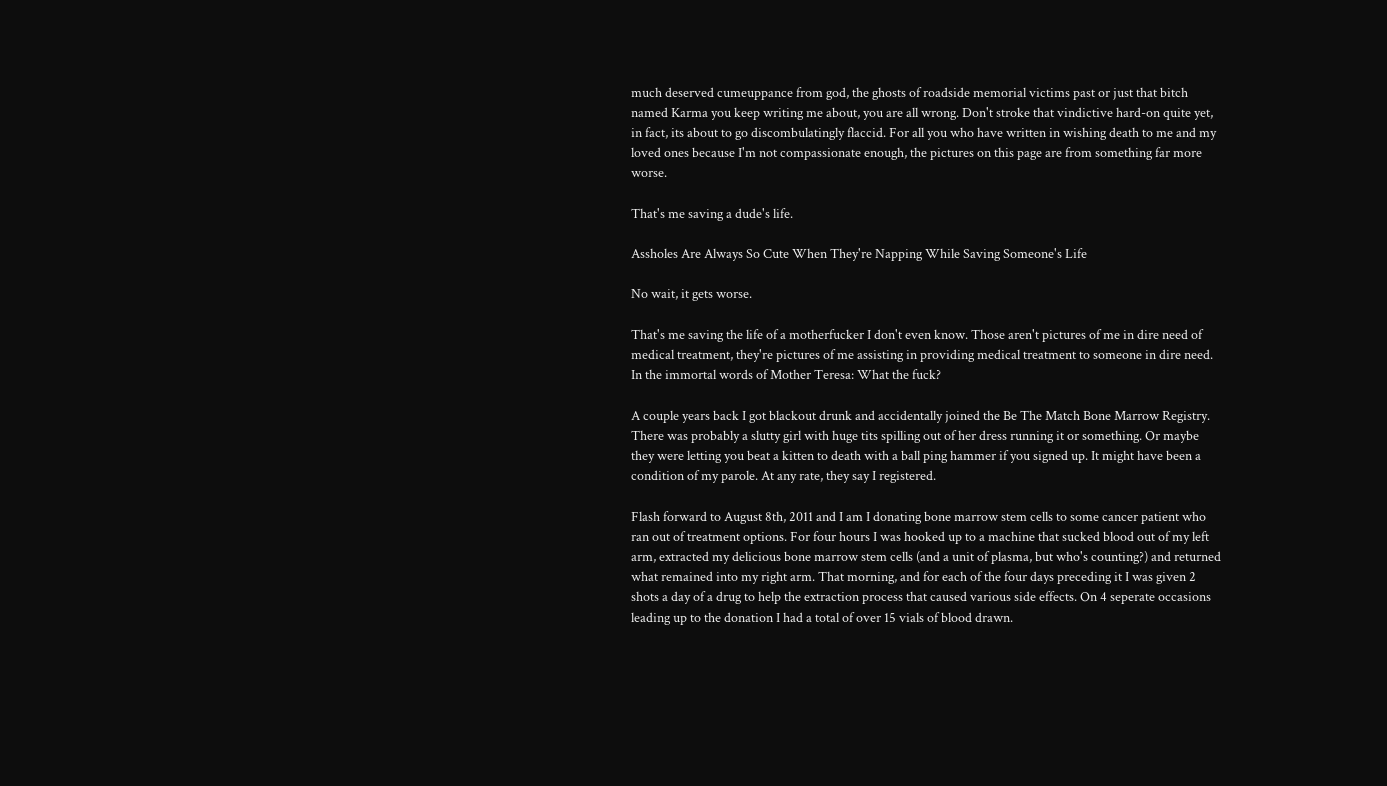much deserved cumeuppance from god, the ghosts of roadside memorial victims past or just that bitch named Karma you keep writing me about, you are all wrong. Don't stroke that vindictive hard-on quite yet, in fact, its about to go discombulatingly flaccid. For all you who have written in wishing death to me and my loved ones because I'm not compassionate enough, the pictures on this page are from something far more worse.

That's me saving a dude's life.

Assholes Are Always So Cute When They're Napping While Saving Someone's Life

No wait, it gets worse.

That's me saving the life of a motherfucker I don't even know. Those aren't pictures of me in dire need of medical treatment, they're pictures of me assisting in providing medical treatment to someone in dire need. In the immortal words of Mother Teresa: What the fuck?

A couple years back I got blackout drunk and accidentally joined the Be The Match Bone Marrow Registry. There was probably a slutty girl with huge tits spilling out of her dress running it or something. Or maybe they were letting you beat a kitten to death with a ball ping hammer if you signed up. It might have been a condition of my parole. At any rate, they say I registered.

Flash forward to August 8th, 2011 and I am I donating bone marrow stem cells to some cancer patient who ran out of treatment options. For four hours I was hooked up to a machine that sucked blood out of my left arm, extracted my delicious bone marrow stem cells (and a unit of plasma, but who's counting?) and returned what remained into my right arm. That morning, and for each of the four days preceding it I was given 2 shots a day of a drug to help the extraction process that caused various side effects. On 4 seperate occasions leading up to the donation I had a total of over 15 vials of blood drawn.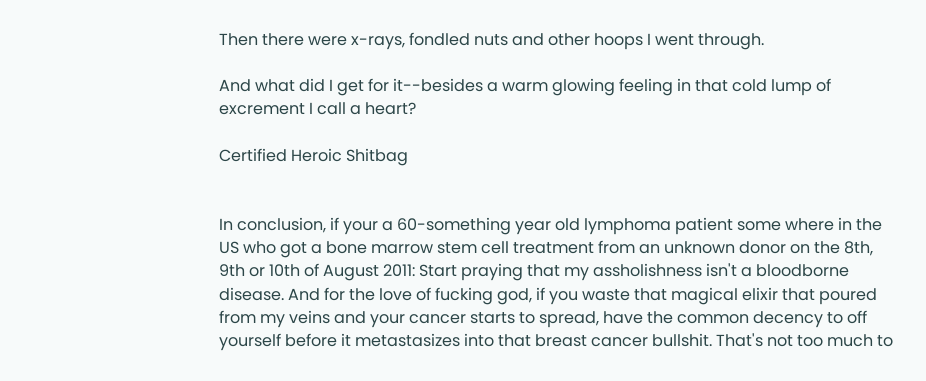Then there were x-rays, fondled nuts and other hoops I went through.

And what did I get for it--besides a warm glowing feeling in that cold lump of excrement I call a heart?

Certified Heroic Shitbag


In conclusion, if your a 60-something year old lymphoma patient some where in the US who got a bone marrow stem cell treatment from an unknown donor on the 8th, 9th or 10th of August 2011: Start praying that my assholishness isn't a bloodborne disease. And for the love of fucking god, if you waste that magical elixir that poured from my veins and your cancer starts to spread, have the common decency to off yourself before it metastasizes into that breast cancer bullshit. That's not too much to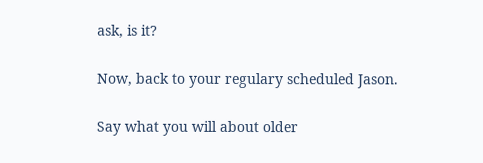ask, is it?

Now, back to your regulary scheduled Jason.

Say what you will about older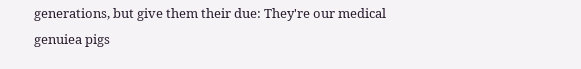generations, but give them their due: They're our medical genuiea pigs